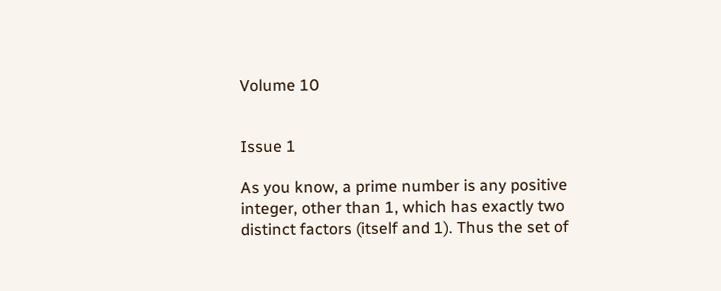Volume 10


Issue 1

As you know, a prime number is any positive integer, other than 1, which has exactly two distinct factors (itself and 1). Thus the set of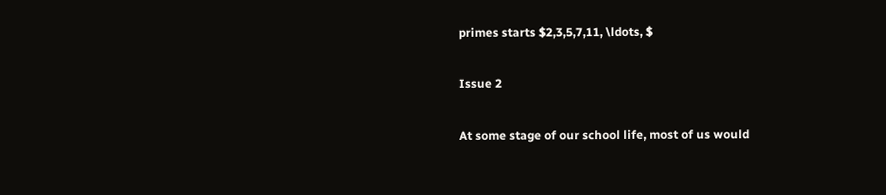primes starts $2,3,5,7,11, \ldots, $

Issue 2

At some stage of our school life, most of us would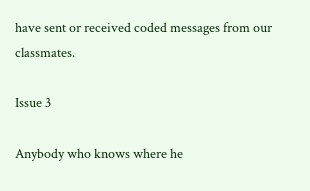have sent or received coded messages from our classmates.

Issue 3

Anybody who knows where he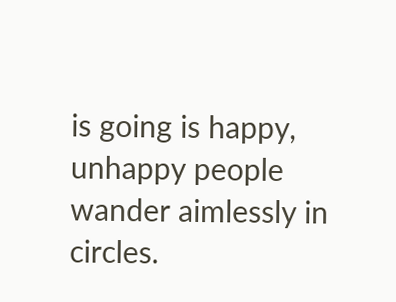is going is happy, unhappy people wander aimlessly in circles.